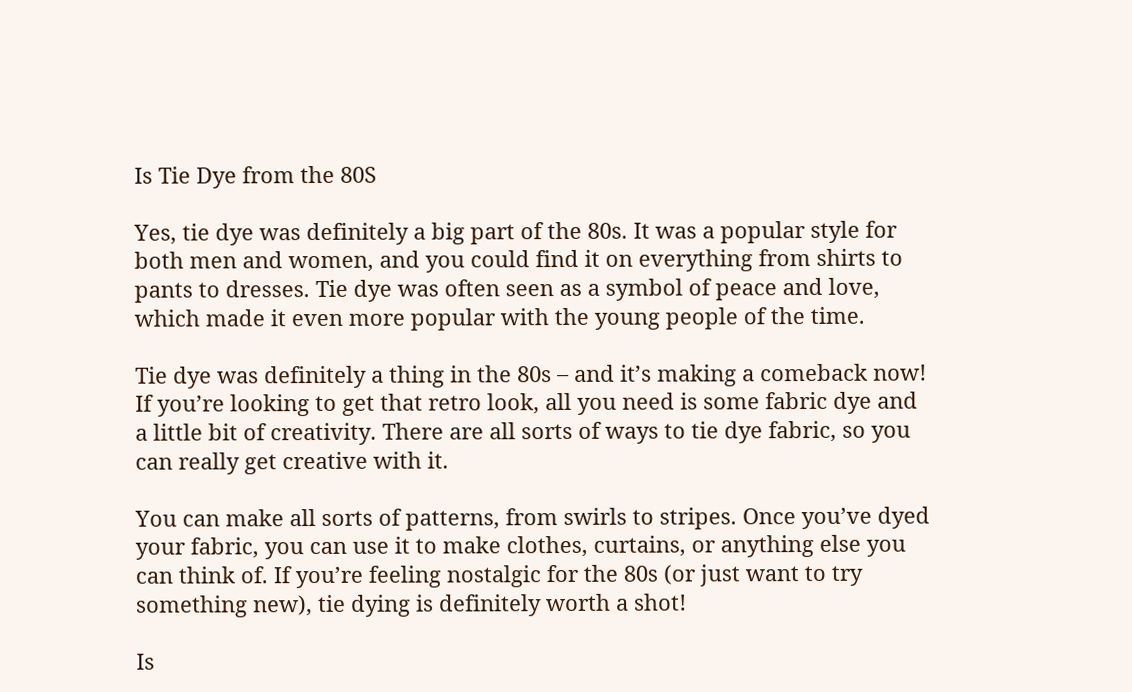Is Tie Dye from the 80S

Yes, tie dye was definitely a big part of the 80s. It was a popular style for both men and women, and you could find it on everything from shirts to pants to dresses. Tie dye was often seen as a symbol of peace and love, which made it even more popular with the young people of the time.

Tie dye was definitely a thing in the 80s – and it’s making a comeback now! If you’re looking to get that retro look, all you need is some fabric dye and a little bit of creativity. There are all sorts of ways to tie dye fabric, so you can really get creative with it.

You can make all sorts of patterns, from swirls to stripes. Once you’ve dyed your fabric, you can use it to make clothes, curtains, or anything else you can think of. If you’re feeling nostalgic for the 80s (or just want to try something new), tie dying is definitely worth a shot!

Is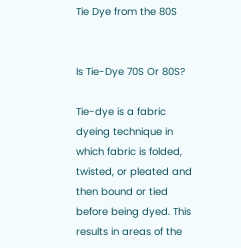Tie Dye from the 80S


Is Tie-Dye 70S Or 80S?

Tie-dye is a fabric dyeing technique in which fabric is folded, twisted, or pleated and then bound or tied before being dyed. This results in areas of the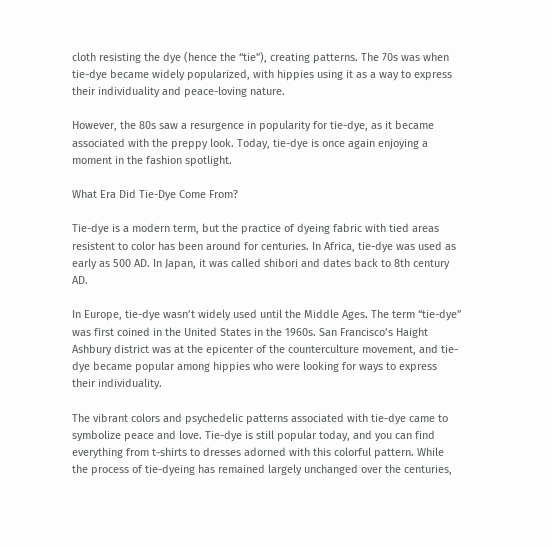cloth resisting the dye (hence the “tie”), creating patterns. The 70s was when tie-dye became widely popularized, with hippies using it as a way to express their individuality and peace-loving nature.

However, the 80s saw a resurgence in popularity for tie-dye, as it became associated with the preppy look. Today, tie-dye is once again enjoying a moment in the fashion spotlight.

What Era Did Tie-Dye Come From?

Tie-dye is a modern term, but the practice of dyeing fabric with tied areas resistent to color has been around for centuries. In Africa, tie-dye was used as early as 500 AD. In Japan, it was called shibori and dates back to 8th century AD.

In Europe, tie-dye wasn’t widely used until the Middle Ages. The term “tie-dye” was first coined in the United States in the 1960s. San Francisco’s Haight Ashbury district was at the epicenter of the counterculture movement, and tie-dye became popular among hippies who were looking for ways to express their individuality.

The vibrant colors and psychedelic patterns associated with tie-dye came to symbolize peace and love. Tie-dye is still popular today, and you can find everything from t-shirts to dresses adorned with this colorful pattern. While the process of tie-dyeing has remained largely unchanged over the centuries,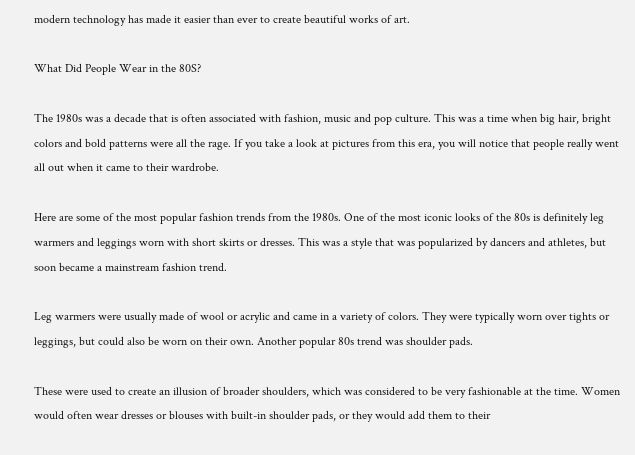modern technology has made it easier than ever to create beautiful works of art.

What Did People Wear in the 80S?

The 1980s was a decade that is often associated with fashion, music and pop culture. This was a time when big hair, bright colors and bold patterns were all the rage. If you take a look at pictures from this era, you will notice that people really went all out when it came to their wardrobe.

Here are some of the most popular fashion trends from the 1980s. One of the most iconic looks of the 80s is definitely leg warmers and leggings worn with short skirts or dresses. This was a style that was popularized by dancers and athletes, but soon became a mainstream fashion trend.

Leg warmers were usually made of wool or acrylic and came in a variety of colors. They were typically worn over tights or leggings, but could also be worn on their own. Another popular 80s trend was shoulder pads.

These were used to create an illusion of broader shoulders, which was considered to be very fashionable at the time. Women would often wear dresses or blouses with built-in shoulder pads, or they would add them to their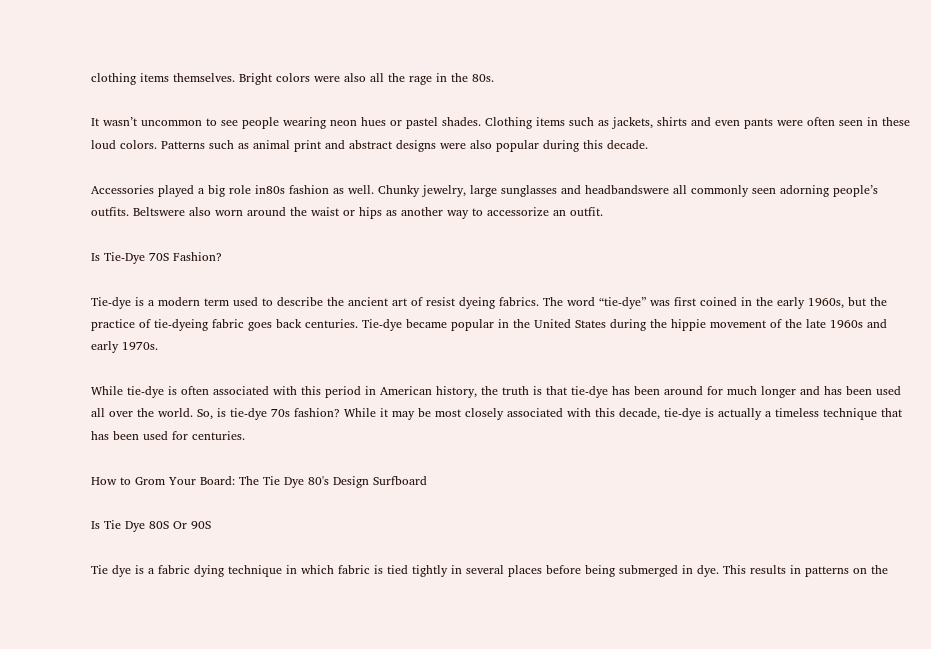clothing items themselves. Bright colors were also all the rage in the 80s.

It wasn’t uncommon to see people wearing neon hues or pastel shades. Clothing items such as jackets, shirts and even pants were often seen in these loud colors. Patterns such as animal print and abstract designs were also popular during this decade.

Accessories played a big role in80s fashion as well. Chunky jewelry, large sunglasses and headbandswere all commonly seen adorning people’s outfits. Beltswere also worn around the waist or hips as another way to accessorize an outfit.

Is Tie-Dye 70S Fashion?

Tie-dye is a modern term used to describe the ancient art of resist dyeing fabrics. The word “tie-dye” was first coined in the early 1960s, but the practice of tie-dyeing fabric goes back centuries. Tie-dye became popular in the United States during the hippie movement of the late 1960s and early 1970s.

While tie-dye is often associated with this period in American history, the truth is that tie-dye has been around for much longer and has been used all over the world. So, is tie-dye 70s fashion? While it may be most closely associated with this decade, tie-dye is actually a timeless technique that has been used for centuries.

How to Grom Your Board: The Tie Dye 80's Design Surfboard

Is Tie Dye 80S Or 90S

Tie dye is a fabric dying technique in which fabric is tied tightly in several places before being submerged in dye. This results in patterns on the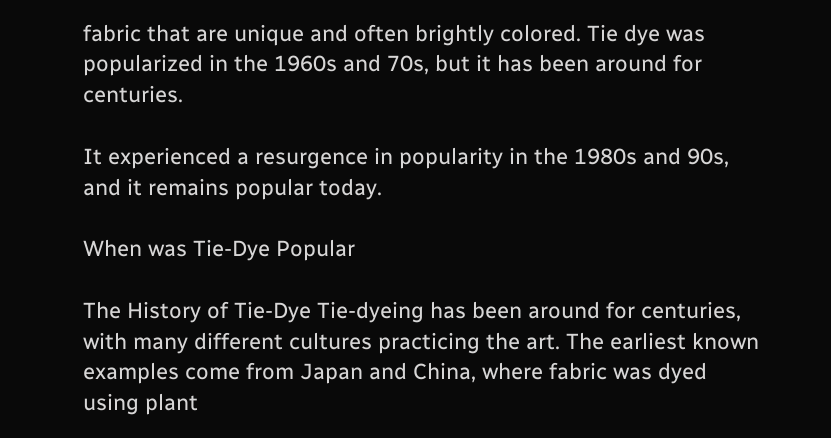fabric that are unique and often brightly colored. Tie dye was popularized in the 1960s and 70s, but it has been around for centuries.

It experienced a resurgence in popularity in the 1980s and 90s, and it remains popular today.

When was Tie-Dye Popular

The History of Tie-Dye Tie-dyeing has been around for centuries, with many different cultures practicing the art. The earliest known examples come from Japan and China, where fabric was dyed using plant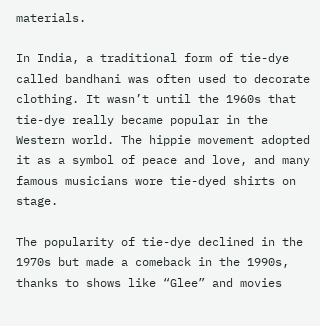materials.

In India, a traditional form of tie-dye called bandhani was often used to decorate clothing. It wasn’t until the 1960s that tie-dye really became popular in the Western world. The hippie movement adopted it as a symbol of peace and love, and many famous musicians wore tie-dyed shirts on stage.

The popularity of tie-dye declined in the 1970s but made a comeback in the 1990s, thanks to shows like “Glee” and movies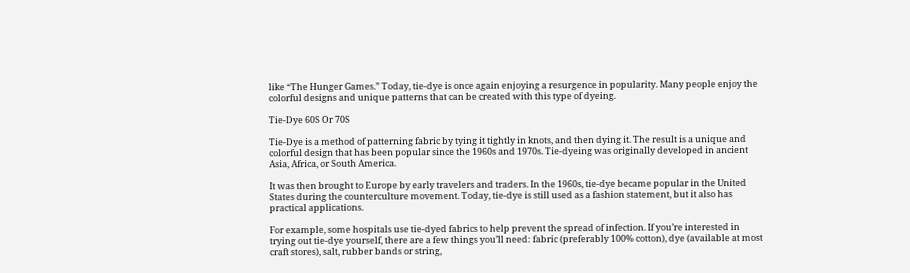like “The Hunger Games.” Today, tie-dye is once again enjoying a resurgence in popularity. Many people enjoy the colorful designs and unique patterns that can be created with this type of dyeing.

Tie-Dye 60S Or 70S

Tie-Dye is a method of patterning fabric by tying it tightly in knots, and then dying it. The result is a unique and colorful design that has been popular since the 1960s and 1970s. Tie-dyeing was originally developed in ancient Asia, Africa, or South America.

It was then brought to Europe by early travelers and traders. In the 1960s, tie-dye became popular in the United States during the counterculture movement. Today, tie-dye is still used as a fashion statement, but it also has practical applications.

For example, some hospitals use tie-dyed fabrics to help prevent the spread of infection. If you’re interested in trying out tie-dye yourself, there are a few things you’ll need: fabric (preferably 100% cotton), dye (available at most craft stores), salt, rubber bands or string,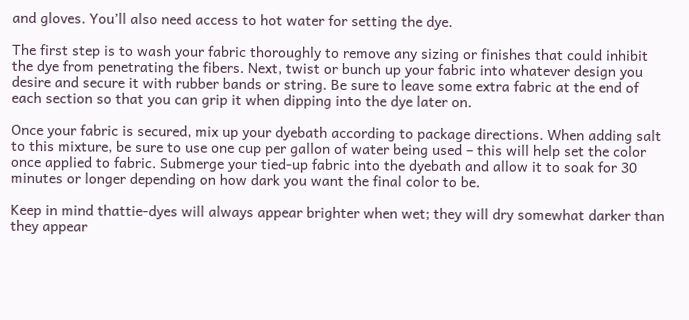and gloves. You’ll also need access to hot water for setting the dye.

The first step is to wash your fabric thoroughly to remove any sizing or finishes that could inhibit the dye from penetrating the fibers. Next, twist or bunch up your fabric into whatever design you desire and secure it with rubber bands or string. Be sure to leave some extra fabric at the end of each section so that you can grip it when dipping into the dye later on.

Once your fabric is secured, mix up your dyebath according to package directions. When adding salt to this mixture, be sure to use one cup per gallon of water being used – this will help set the color once applied to fabric. Submerge your tied-up fabric into the dyebath and allow it to soak for 30 minutes or longer depending on how dark you want the final color to be.

Keep in mind thattie-dyes will always appear brighter when wet; they will dry somewhat darker than they appear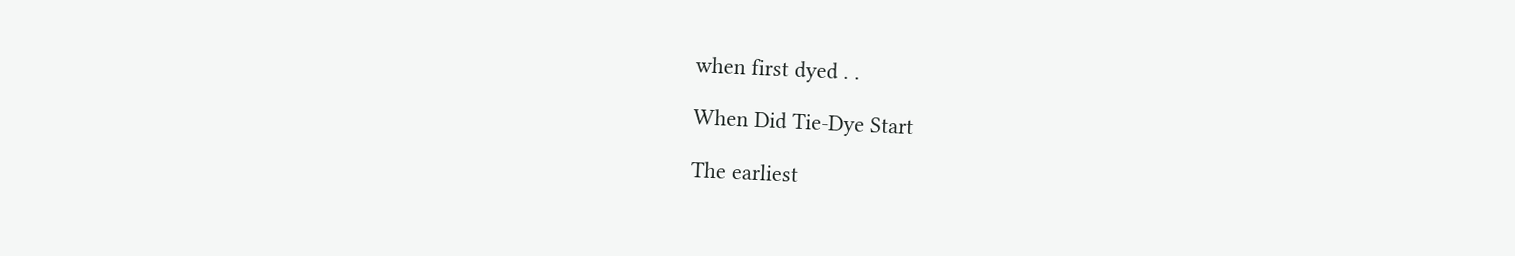when first dyed . .

When Did Tie-Dye Start

The earliest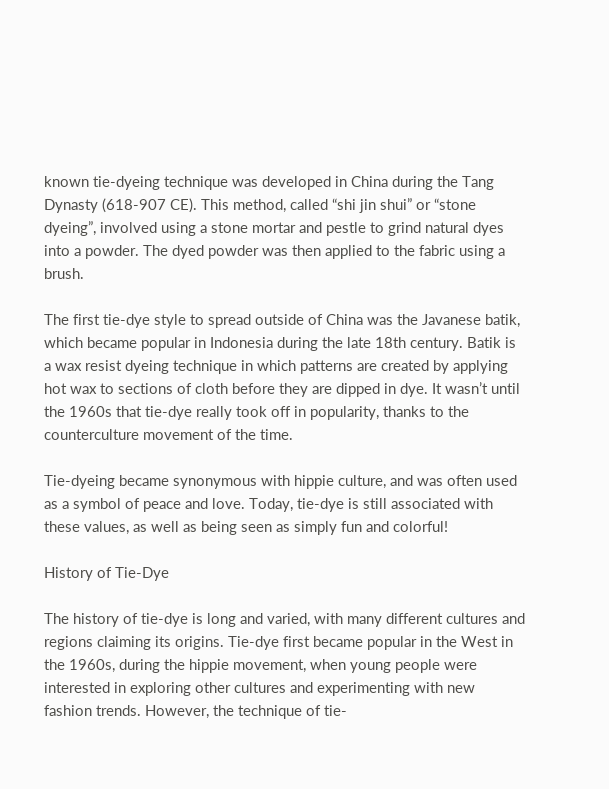known tie-dyeing technique was developed in China during the Tang Dynasty (618-907 CE). This method, called “shi jin shui” or “stone dyeing”, involved using a stone mortar and pestle to grind natural dyes into a powder. The dyed powder was then applied to the fabric using a brush.

The first tie-dye style to spread outside of China was the Javanese batik, which became popular in Indonesia during the late 18th century. Batik is a wax resist dyeing technique in which patterns are created by applying hot wax to sections of cloth before they are dipped in dye. It wasn’t until the 1960s that tie-dye really took off in popularity, thanks to the counterculture movement of the time.

Tie-dyeing became synonymous with hippie culture, and was often used as a symbol of peace and love. Today, tie-dye is still associated with these values, as well as being seen as simply fun and colorful!

History of Tie-Dye

The history of tie-dye is long and varied, with many different cultures and regions claiming its origins. Tie-dye first became popular in the West in the 1960s, during the hippie movement, when young people were interested in exploring other cultures and experimenting with new fashion trends. However, the technique of tie-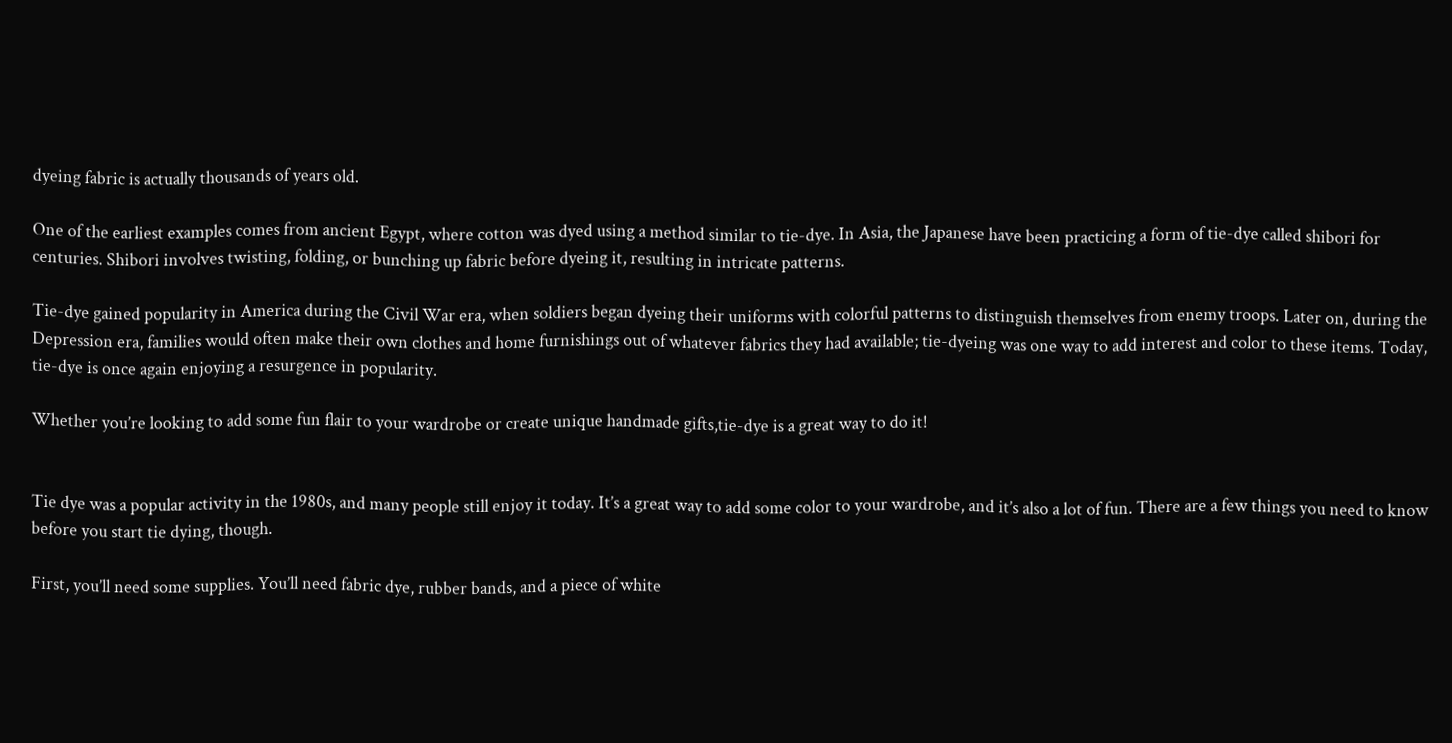dyeing fabric is actually thousands of years old.

One of the earliest examples comes from ancient Egypt, where cotton was dyed using a method similar to tie-dye. In Asia, the Japanese have been practicing a form of tie-dye called shibori for centuries. Shibori involves twisting, folding, or bunching up fabric before dyeing it, resulting in intricate patterns.

Tie-dye gained popularity in America during the Civil War era, when soldiers began dyeing their uniforms with colorful patterns to distinguish themselves from enemy troops. Later on, during the Depression era, families would often make their own clothes and home furnishings out of whatever fabrics they had available; tie-dyeing was one way to add interest and color to these items. Today, tie-dye is once again enjoying a resurgence in popularity.

Whether you’re looking to add some fun flair to your wardrobe or create unique handmade gifts,tie-dye is a great way to do it!


Tie dye was a popular activity in the 1980s, and many people still enjoy it today. It’s a great way to add some color to your wardrobe, and it’s also a lot of fun. There are a few things you need to know before you start tie dying, though.

First, you’ll need some supplies. You’ll need fabric dye, rubber bands, and a piece of white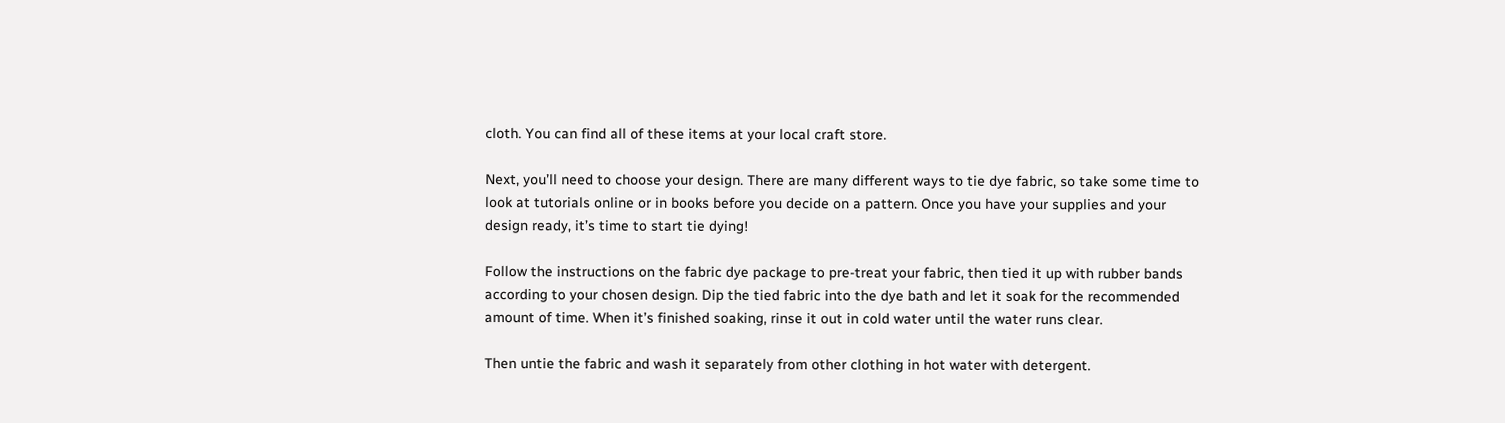cloth. You can find all of these items at your local craft store.

Next, you’ll need to choose your design. There are many different ways to tie dye fabric, so take some time to look at tutorials online or in books before you decide on a pattern. Once you have your supplies and your design ready, it’s time to start tie dying!

Follow the instructions on the fabric dye package to pre-treat your fabric, then tied it up with rubber bands according to your chosen design. Dip the tied fabric into the dye bath and let it soak for the recommended amount of time. When it’s finished soaking, rinse it out in cold water until the water runs clear.

Then untie the fabric and wash it separately from other clothing in hot water with detergent.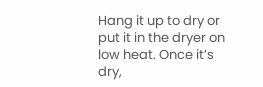Hang it up to dry or put it in the dryer on low heat. Once it’s dry,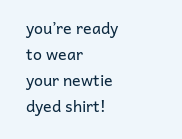you’re ready to wear your newtie dyed shirt!